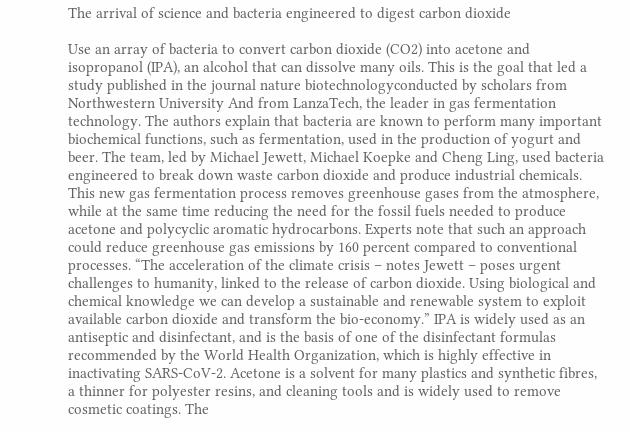The arrival of science and bacteria engineered to digest carbon dioxide

Use an array of bacteria to convert carbon dioxide (CO2) into acetone and isopropanol (IPA), an alcohol that can dissolve many oils. This is the goal that led a study published in the journal nature biotechnologyconducted by scholars from Northwestern University And from LanzaTech, the leader in gas fermentation technology. The authors explain that bacteria are known to perform many important biochemical functions, such as fermentation, used in the production of yogurt and beer. The team, led by Michael Jewett, Michael Koepke and Cheng Ling, used bacteria engineered to break down waste carbon dioxide and produce industrial chemicals.
This new gas fermentation process removes greenhouse gases from the atmosphere, while at the same time reducing the need for the fossil fuels needed to produce acetone and polycyclic aromatic hydrocarbons. Experts note that such an approach could reduce greenhouse gas emissions by 160 percent compared to conventional processes. “The acceleration of the climate crisis – notes Jewett – poses urgent challenges to humanity, linked to the release of carbon dioxide. Using biological and chemical knowledge we can develop a sustainable and renewable system to exploit available carbon dioxide and transform the bio-economy.” IPA is widely used as an antiseptic and disinfectant, and is the basis of one of the disinfectant formulas recommended by the World Health Organization, which is highly effective in inactivating SARS-CoV-2. Acetone is a solvent for many plastics and synthetic fibres, a thinner for polyester resins, and cleaning tools and is widely used to remove cosmetic coatings. The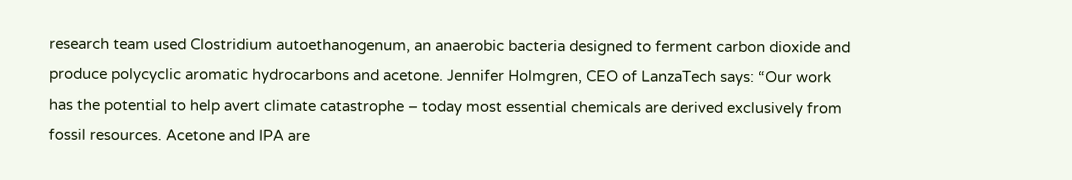research team used Clostridium autoethanogenum, an anaerobic bacteria designed to ferment carbon dioxide and produce polycyclic aromatic hydrocarbons and acetone. Jennifer Holmgren, CEO of LanzaTech says: “Our work has the potential to help avert climate catastrophe – today most essential chemicals are derived exclusively from fossil resources. Acetone and IPA are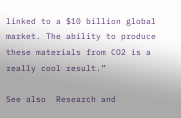linked to a $10 billion global market. The ability to produce these materials from CO2 is a really cool result.”

See also  Research and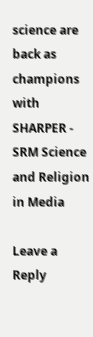science are back as champions with SHARPER - SRM Science and Religion in Media

Leave a Reply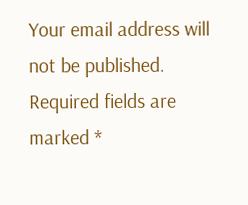Your email address will not be published. Required fields are marked *